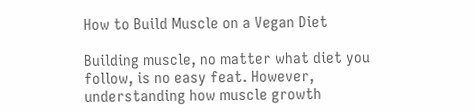How to Build Muscle on a Vegan Diet

Building muscle, no matter what diet you follow, is no easy feat. However, understanding how muscle growth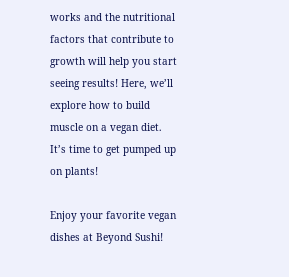works and the nutritional factors that contribute to growth will help you start seeing results! Here, we’ll explore how to build muscle on a vegan diet. It’s time to get pumped up on plants!

Enjoy your favorite vegan dishes at Beyond Sushi!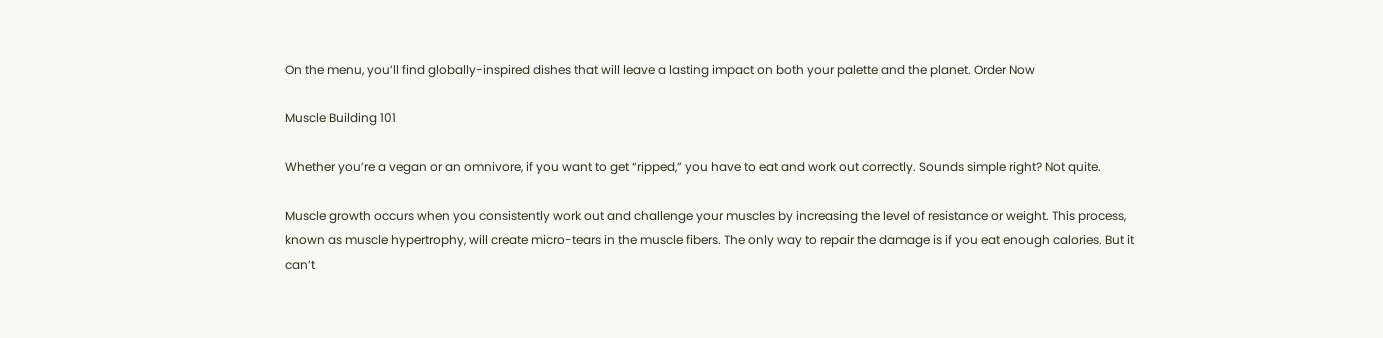On the menu, you’ll find globally-inspired dishes that will leave a lasting impact on both your palette and the planet. Order Now

Muscle Building 101

Whether you’re a vegan or an omnivore, if you want to get “ripped,” you have to eat and work out correctly. Sounds simple right? Not quite.

Muscle growth occurs when you consistently work out and challenge your muscles by increasing the level of resistance or weight. This process, known as muscle hypertrophy, will create micro-tears in the muscle fibers. The only way to repair the damage is if you eat enough calories. But it can’t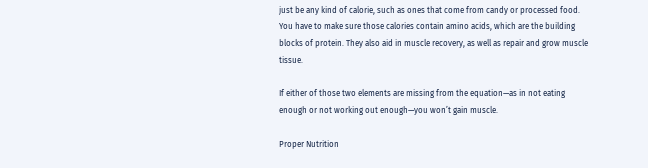just be any kind of calorie, such as ones that come from candy or processed food. You have to make sure those calories contain amino acids, which are the building blocks of protein. They also aid in muscle recovery, as well as repair and grow muscle tissue.

If either of those two elements are missing from the equation—as in not eating enough or not working out enough—you won’t gain muscle.

Proper Nutrition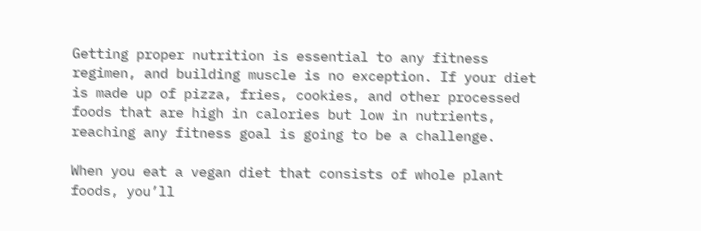Getting proper nutrition is essential to any fitness regimen, and building muscle is no exception. If your diet is made up of pizza, fries, cookies, and other processed foods that are high in calories but low in nutrients, reaching any fitness goal is going to be a challenge.

When you eat a vegan diet that consists of whole plant foods, you’ll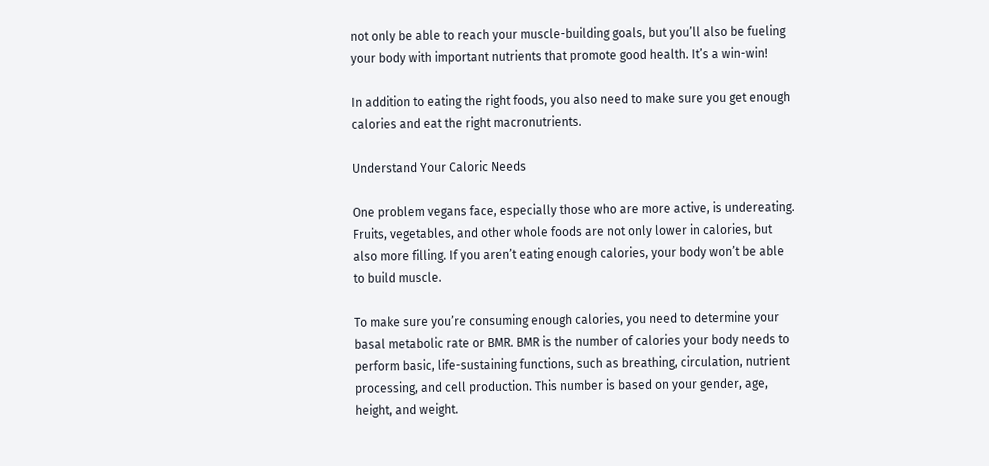not only be able to reach your muscle-building goals, but you’ll also be fueling your body with important nutrients that promote good health. It’s a win-win!

In addition to eating the right foods, you also need to make sure you get enough calories and eat the right macronutrients.

Understand Your Caloric Needs

One problem vegans face, especially those who are more active, is undereating. Fruits, vegetables, and other whole foods are not only lower in calories, but also more filling. If you aren’t eating enough calories, your body won’t be able to build muscle.

To make sure you’re consuming enough calories, you need to determine your basal metabolic rate or BMR. BMR is the number of calories your body needs to perform basic, life-sustaining functions, such as breathing, circulation, nutrient processing, and cell production. This number is based on your gender, age, height, and weight.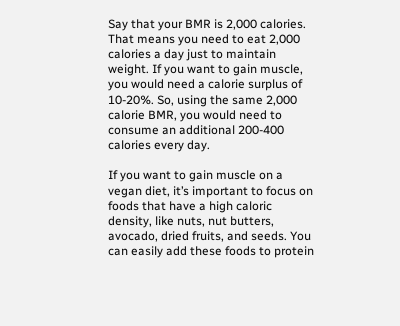Say that your BMR is 2,000 calories. That means you need to eat 2,000 calories a day just to maintain weight. If you want to gain muscle, you would need a calorie surplus of 10-20%. So, using the same 2,000 calorie BMR, you would need to consume an additional 200-400 calories every day.

If you want to gain muscle on a vegan diet, it’s important to focus on foods that have a high caloric density, like nuts, nut butters, avocado, dried fruits, and seeds. You can easily add these foods to protein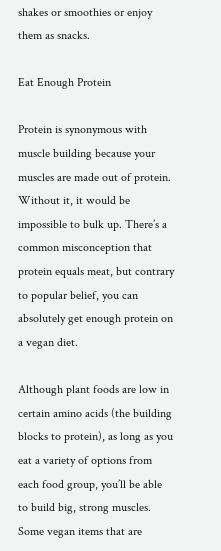shakes or smoothies or enjoy them as snacks.

Eat Enough Protein

Protein is synonymous with muscle building because your muscles are made out of protein. Without it, it would be impossible to bulk up. There’s a common misconception that protein equals meat, but contrary to popular belief, you can absolutely get enough protein on a vegan diet.

Although plant foods are low in certain amino acids (the building blocks to protein), as long as you eat a variety of options from each food group, you’ll be able to build big, strong muscles. Some vegan items that are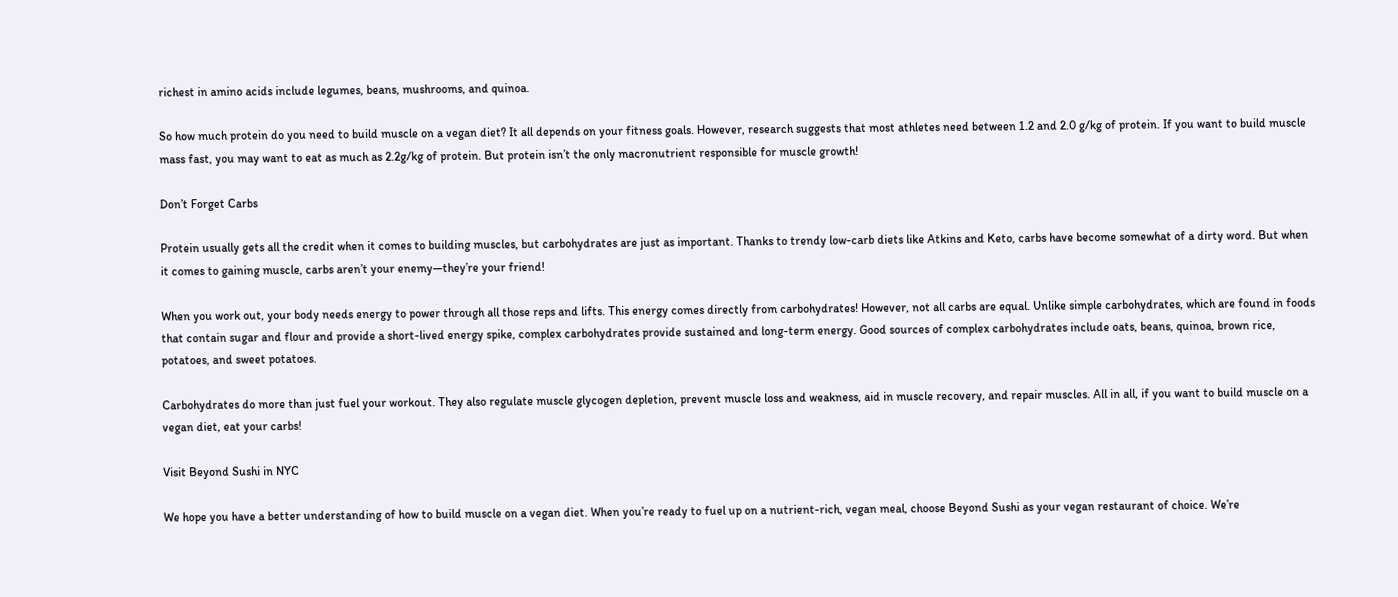richest in amino acids include legumes, beans, mushrooms, and quinoa.

So how much protein do you need to build muscle on a vegan diet? It all depends on your fitness goals. However, research suggests that most athletes need between 1.2 and 2.0 g/kg of protein. If you want to build muscle mass fast, you may want to eat as much as 2.2g/kg of protein. But protein isn’t the only macronutrient responsible for muscle growth!

Don’t Forget Carbs

Protein usually gets all the credit when it comes to building muscles, but carbohydrates are just as important. Thanks to trendy low-carb diets like Atkins and Keto, carbs have become somewhat of a dirty word. But when it comes to gaining muscle, carbs aren’t your enemy—they’re your friend!

When you work out, your body needs energy to power through all those reps and lifts. This energy comes directly from carbohydrates! However, not all carbs are equal. Unlike simple carbohydrates, which are found in foods that contain sugar and flour and provide a short-lived energy spike, complex carbohydrates provide sustained and long-term energy. Good sources of complex carbohydrates include oats, beans, quinoa, brown rice, potatoes, and sweet potatoes.

Carbohydrates do more than just fuel your workout. They also regulate muscle glycogen depletion, prevent muscle loss and weakness, aid in muscle recovery, and repair muscles. All in all, if you want to build muscle on a vegan diet, eat your carbs!

Visit Beyond Sushi in NYC

We hope you have a better understanding of how to build muscle on a vegan diet. When you’re ready to fuel up on a nutrient-rich, vegan meal, choose Beyond Sushi as your vegan restaurant of choice. We’re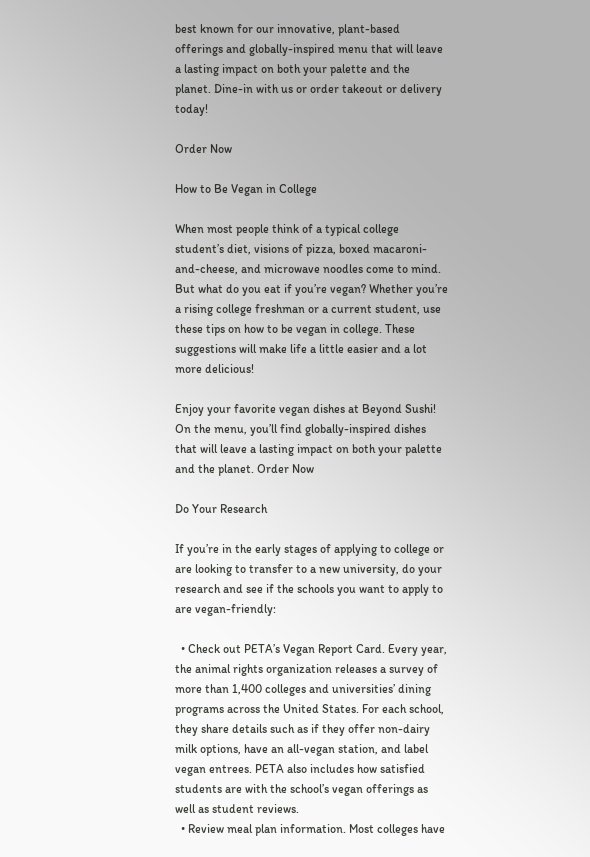best known for our innovative, plant-based offerings and globally-inspired menu that will leave a lasting impact on both your palette and the planet. Dine-in with us or order takeout or delivery today!

Order Now

How to Be Vegan in College

When most people think of a typical college student’s diet, visions of pizza, boxed macaroni-and-cheese, and microwave noodles come to mind. But what do you eat if you’re vegan? Whether you’re a rising college freshman or a current student, use these tips on how to be vegan in college. These suggestions will make life a little easier and a lot more delicious!

Enjoy your favorite vegan dishes at Beyond Sushi! On the menu, you’ll find globally-inspired dishes that will leave a lasting impact on both your palette and the planet. Order Now

Do Your Research

If you’re in the early stages of applying to college or are looking to transfer to a new university, do your research and see if the schools you want to apply to are vegan-friendly:

  • Check out PETA’s Vegan Report Card. Every year, the animal rights organization releases a survey of more than 1,400 colleges and universities’ dining programs across the United States. For each school, they share details such as if they offer non-dairy milk options, have an all-vegan station, and label vegan entrees. PETA also includes how satisfied students are with the school’s vegan offerings as well as student reviews.
  • Review meal plan information. Most colleges have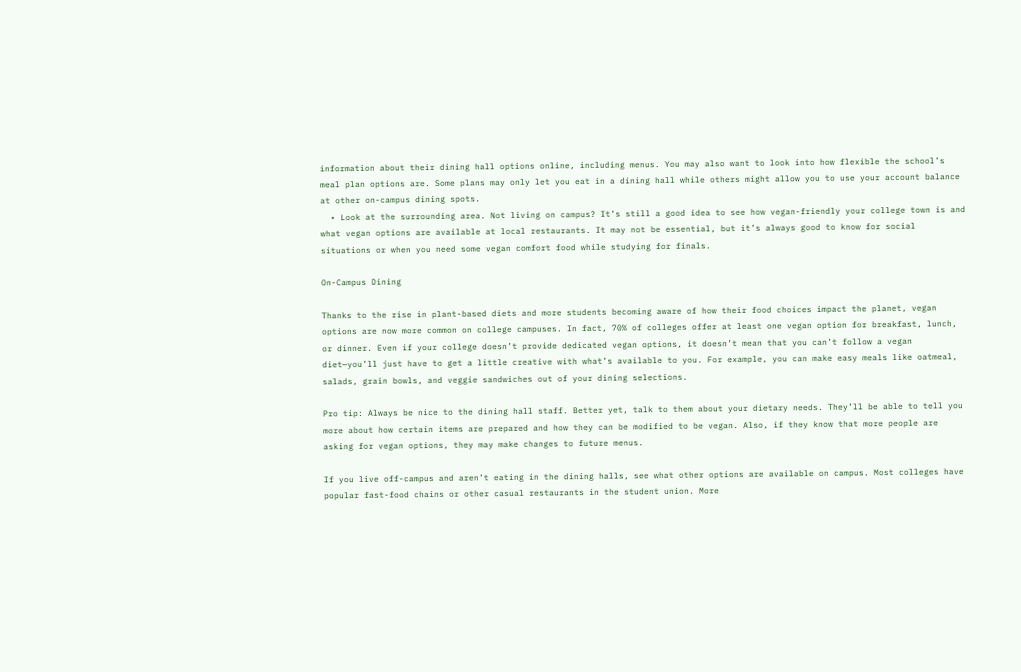information about their dining hall options online, including menus. You may also want to look into how flexible the school’s meal plan options are. Some plans may only let you eat in a dining hall while others might allow you to use your account balance at other on-campus dining spots.
  • Look at the surrounding area. Not living on campus? It’s still a good idea to see how vegan-friendly your college town is and what vegan options are available at local restaurants. It may not be essential, but it’s always good to know for social situations or when you need some vegan comfort food while studying for finals.

On-Campus Dining

Thanks to the rise in plant-based diets and more students becoming aware of how their food choices impact the planet, vegan options are now more common on college campuses. In fact, 70% of colleges offer at least one vegan option for breakfast, lunch, or dinner. Even if your college doesn’t provide dedicated vegan options, it doesn’t mean that you can’t follow a vegan diet—you’ll just have to get a little creative with what’s available to you. For example, you can make easy meals like oatmeal, salads, grain bowls, and veggie sandwiches out of your dining selections.

Pro tip: Always be nice to the dining hall staff. Better yet, talk to them about your dietary needs. They’ll be able to tell you more about how certain items are prepared and how they can be modified to be vegan. Also, if they know that more people are asking for vegan options, they may make changes to future menus.

If you live off-campus and aren’t eating in the dining halls, see what other options are available on campus. Most colleges have popular fast-food chains or other casual restaurants in the student union. More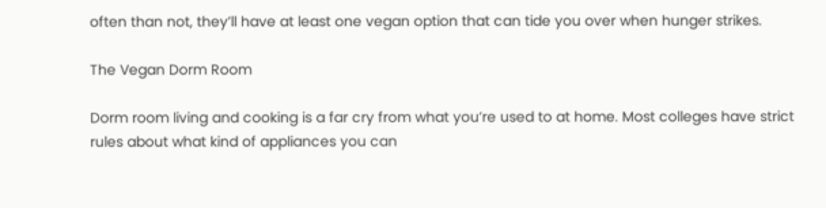often than not, they’ll have at least one vegan option that can tide you over when hunger strikes.

The Vegan Dorm Room

Dorm room living and cooking is a far cry from what you’re used to at home. Most colleges have strict rules about what kind of appliances you can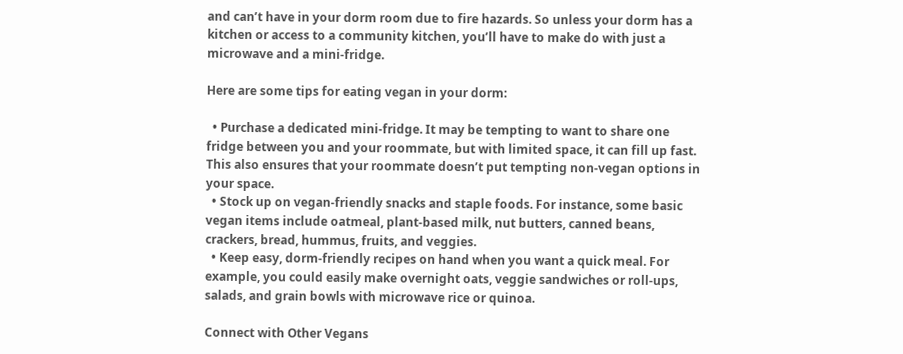and can’t have in your dorm room due to fire hazards. So unless your dorm has a kitchen or access to a community kitchen, you’ll have to make do with just a microwave and a mini-fridge.

Here are some tips for eating vegan in your dorm:

  • Purchase a dedicated mini-fridge. It may be tempting to want to share one fridge between you and your roommate, but with limited space, it can fill up fast. This also ensures that your roommate doesn’t put tempting non-vegan options in your space.
  • Stock up on vegan-friendly snacks and staple foods. For instance, some basic vegan items include oatmeal, plant-based milk, nut butters, canned beans, crackers, bread, hummus, fruits, and veggies.
  • Keep easy, dorm-friendly recipes on hand when you want a quick meal. For example, you could easily make overnight oats, veggie sandwiches or roll-ups, salads, and grain bowls with microwave rice or quinoa.

Connect with Other Vegans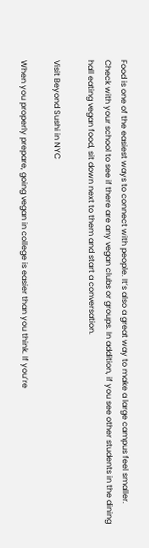Food is one of the easiest ways to connect with people. It’s also a great way to make a large campus feel smaller. Check with your school to see if there are any vegan clubs or groups. In addition, if you see other students in the dining hall eating vegan food, sit down next to them and start a conversation.

Visit Beyond Sushi in NYC

When you properly prepare, going vegan in college is easier than you think. If you’re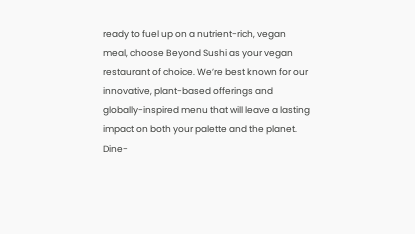ready to fuel up on a nutrient-rich, vegan meal, choose Beyond Sushi as your vegan restaurant of choice. We’re best known for our innovative, plant-based offerings and globally-inspired menu that will leave a lasting impact on both your palette and the planet. Dine-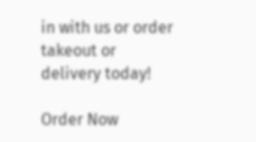in with us or order takeout or delivery today!

Order Now